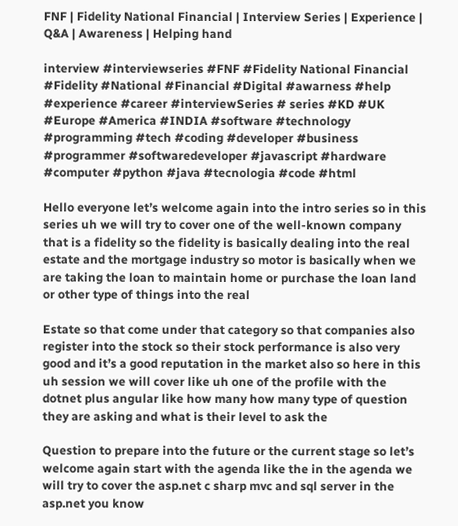FNF | Fidelity National Financial | Interview Series | Experience | Q&A | Awareness | Helping hand

interview #interviewseries #FNF #Fidelity National Financial #Fidelity #National #Financial #Digital #awarness #help #experience #career #interviewSeries # series #KD #UK #Europe #America #INDIA #software #technology #programming #tech #coding #developer #business #programmer #softwaredeveloper #javascript #hardware #computer #python #java #tecnologia #code #html

Hello everyone let’s welcome again into the intro series so in this series uh we will try to cover one of the well-known company that is a fidelity so the fidelity is basically dealing into the real estate and the mortgage industry so motor is basically when we are taking the loan to maintain home or purchase the loan land or other type of things into the real

Estate so that come under that category so that companies also register into the stock so their stock performance is also very good and it’s a good reputation in the market also so here in this uh session we will cover like uh one of the profile with the dotnet plus angular like how many how many type of question they are asking and what is their level to ask the

Question to prepare into the future or the current stage so let’s welcome again start with the agenda like the in the agenda we will try to cover the asp.net c sharp mvc and sql server in the asp.net you know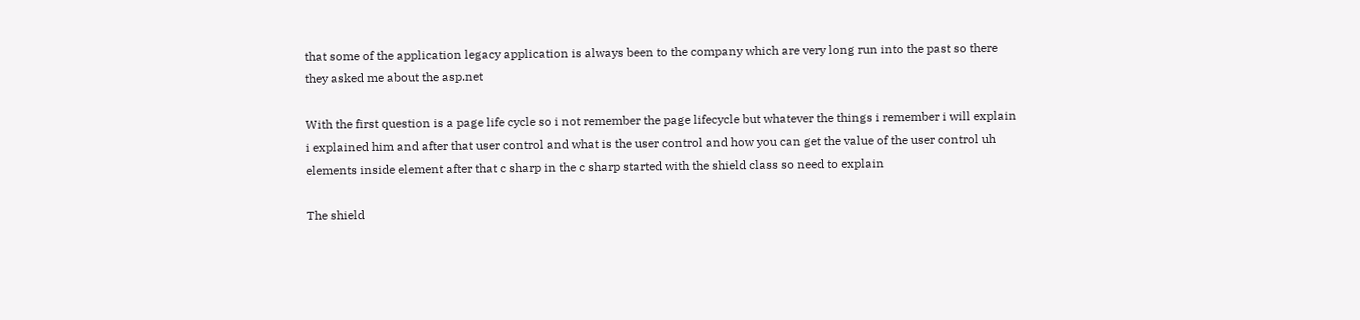that some of the application legacy application is always been to the company which are very long run into the past so there they asked me about the asp.net

With the first question is a page life cycle so i not remember the page lifecycle but whatever the things i remember i will explain i explained him and after that user control and what is the user control and how you can get the value of the user control uh elements inside element after that c sharp in the c sharp started with the shield class so need to explain

The shield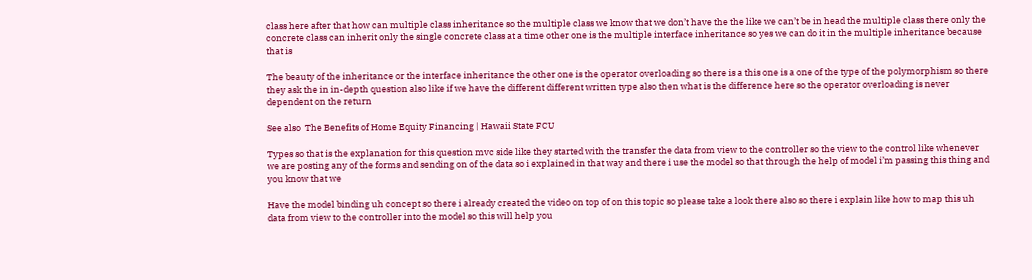class here after that how can multiple class inheritance so the multiple class we know that we don’t have the the like we can’t be in head the multiple class there only the concrete class can inherit only the single concrete class at a time other one is the multiple interface inheritance so yes we can do it in the multiple inheritance because that is

The beauty of the inheritance or the interface inheritance the other one is the operator overloading so there is a this one is a one of the type of the polymorphism so there they ask the in in-depth question also like if we have the different different written type also then what is the difference here so the operator overloading is never dependent on the return

See also  The Benefits of Home Equity Financing | Hawaii State FCU

Types so that is the explanation for this question mvc side like they started with the transfer the data from view to the controller so the view to the control like whenever we are posting any of the forms and sending on of the data so i explained in that way and there i use the model so that through the help of model i’m passing this thing and you know that we

Have the model binding uh concept so there i already created the video on top of on this topic so please take a look there also so there i explain like how to map this uh data from view to the controller into the model so this will help you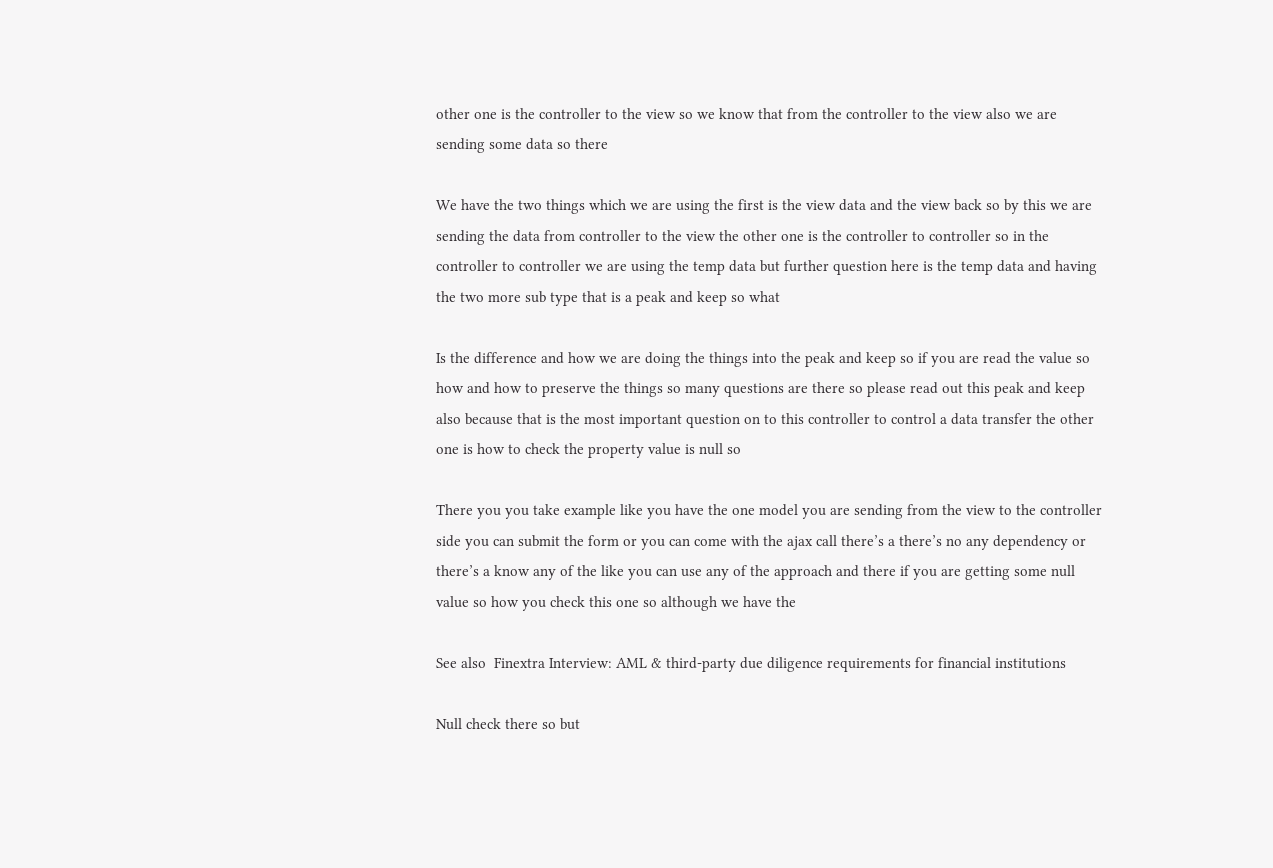other one is the controller to the view so we know that from the controller to the view also we are sending some data so there

We have the two things which we are using the first is the view data and the view back so by this we are sending the data from controller to the view the other one is the controller to controller so in the controller to controller we are using the temp data but further question here is the temp data and having the two more sub type that is a peak and keep so what

Is the difference and how we are doing the things into the peak and keep so if you are read the value so how and how to preserve the things so many questions are there so please read out this peak and keep also because that is the most important question on to this controller to control a data transfer the other one is how to check the property value is null so

There you you take example like you have the one model you are sending from the view to the controller side you can submit the form or you can come with the ajax call there’s a there’s no any dependency or there’s a know any of the like you can use any of the approach and there if you are getting some null value so how you check this one so although we have the

See also  Finextra Interview: AML & third-party due diligence requirements for financial institutions

Null check there so but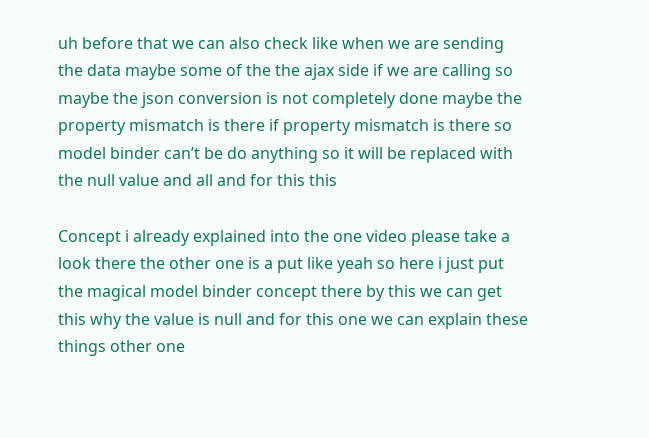uh before that we can also check like when we are sending the data maybe some of the the ajax side if we are calling so maybe the json conversion is not completely done maybe the property mismatch is there if property mismatch is there so model binder can’t be do anything so it will be replaced with the null value and all and for this this

Concept i already explained into the one video please take a look there the other one is a put like yeah so here i just put the magical model binder concept there by this we can get this why the value is null and for this one we can explain these things other one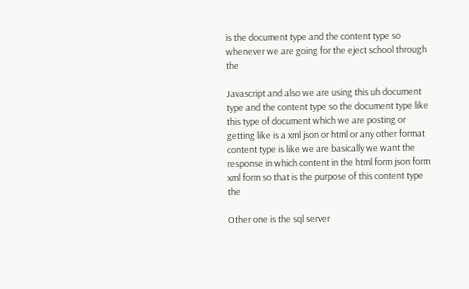is the document type and the content type so whenever we are going for the eject school through the

Javascript and also we are using this uh document type and the content type so the document type like this type of document which we are posting or getting like is a xml json or html or any other format content type is like we are basically we want the response in which content in the html form json form xml form so that is the purpose of this content type the

Other one is the sql server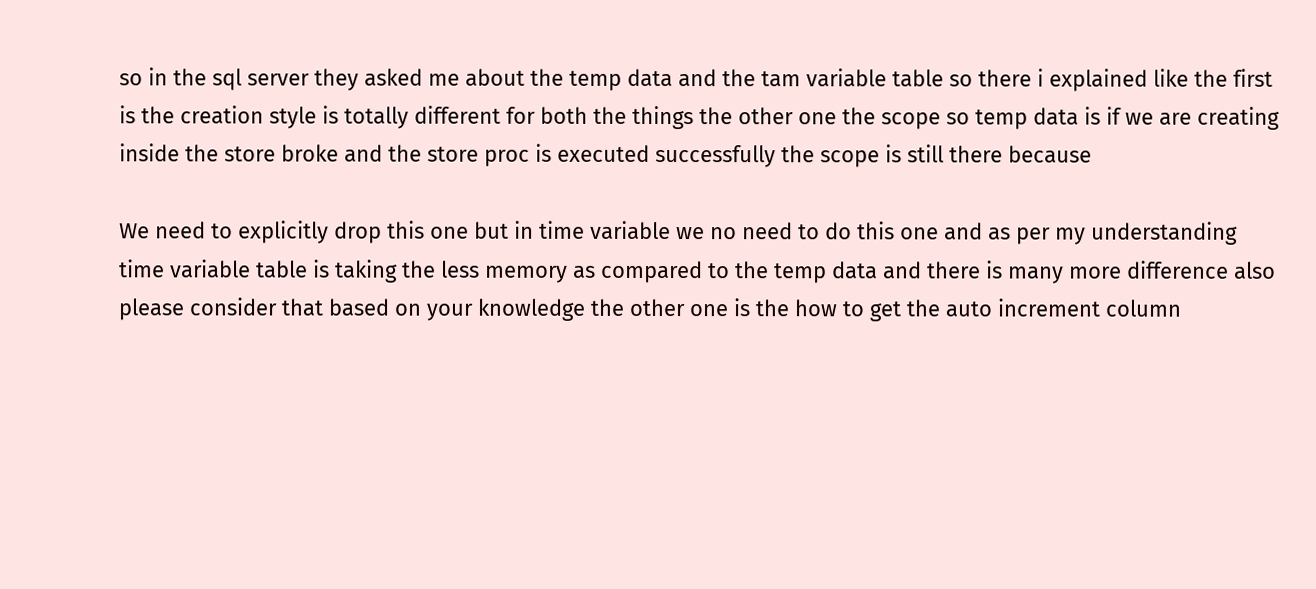so in the sql server they asked me about the temp data and the tam variable table so there i explained like the first is the creation style is totally different for both the things the other one the scope so temp data is if we are creating inside the store broke and the store proc is executed successfully the scope is still there because

We need to explicitly drop this one but in time variable we no need to do this one and as per my understanding time variable table is taking the less memory as compared to the temp data and there is many more difference also please consider that based on your knowledge the other one is the how to get the auto increment column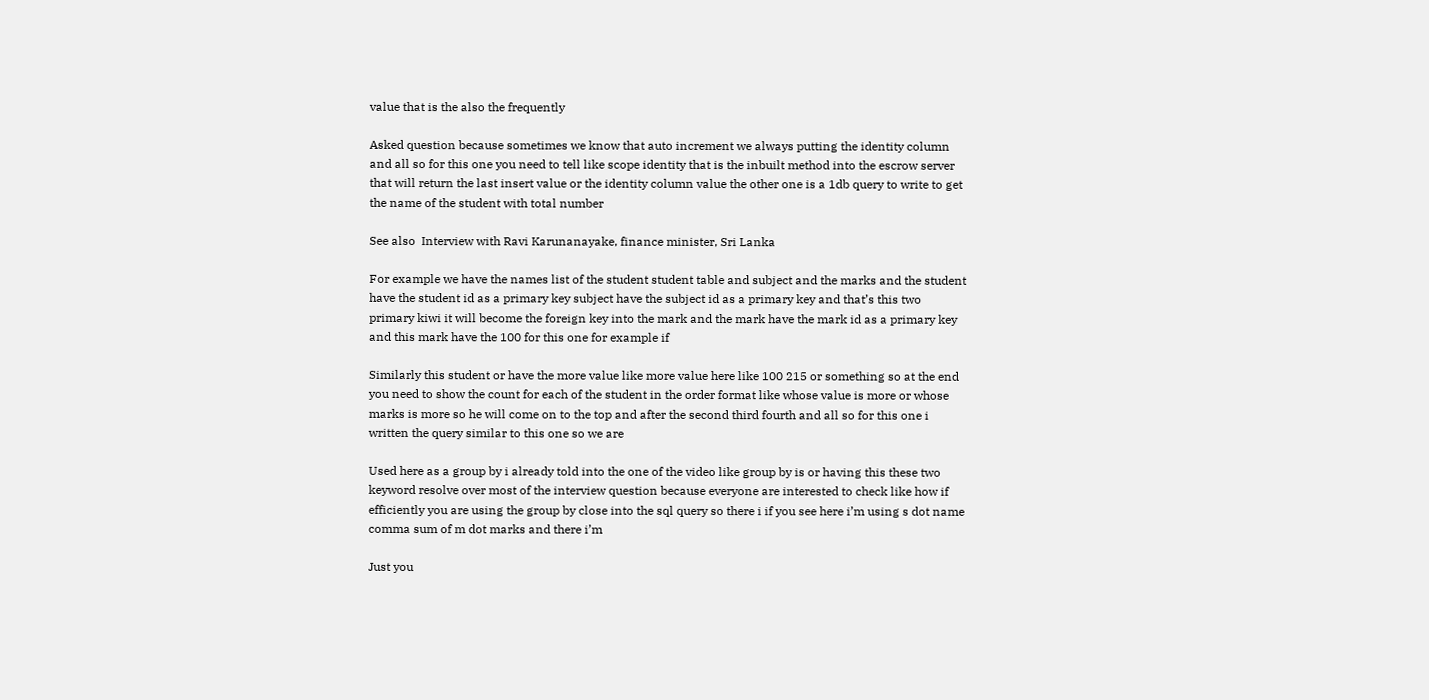value that is the also the frequently

Asked question because sometimes we know that auto increment we always putting the identity column and all so for this one you need to tell like scope identity that is the inbuilt method into the escrow server that will return the last insert value or the identity column value the other one is a 1db query to write to get the name of the student with total number

See also  Interview with Ravi Karunanayake, finance minister, Sri Lanka

For example we have the names list of the student student table and subject and the marks and the student have the student id as a primary key subject have the subject id as a primary key and that’s this two primary kiwi it will become the foreign key into the mark and the mark have the mark id as a primary key and this mark have the 100 for this one for example if

Similarly this student or have the more value like more value here like 100 215 or something so at the end you need to show the count for each of the student in the order format like whose value is more or whose marks is more so he will come on to the top and after the second third fourth and all so for this one i written the query similar to this one so we are

Used here as a group by i already told into the one of the video like group by is or having this these two keyword resolve over most of the interview question because everyone are interested to check like how if efficiently you are using the group by close into the sql query so there i if you see here i’m using s dot name comma sum of m dot marks and there i’m

Just you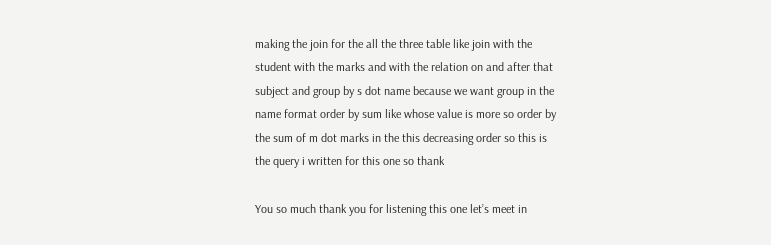making the join for the all the three table like join with the student with the marks and with the relation on and after that subject and group by s dot name because we want group in the name format order by sum like whose value is more so order by the sum of m dot marks in the this decreasing order so this is the query i written for this one so thank

You so much thank you for listening this one let’s meet in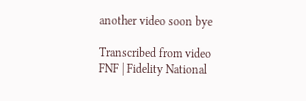another video soon bye

Transcribed from video
FNF | Fidelity National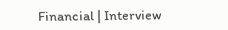Financial | Interview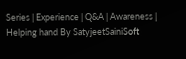Series | Experience | Q&A | Awareness | Helping hand By SatyjeetSainiSoft